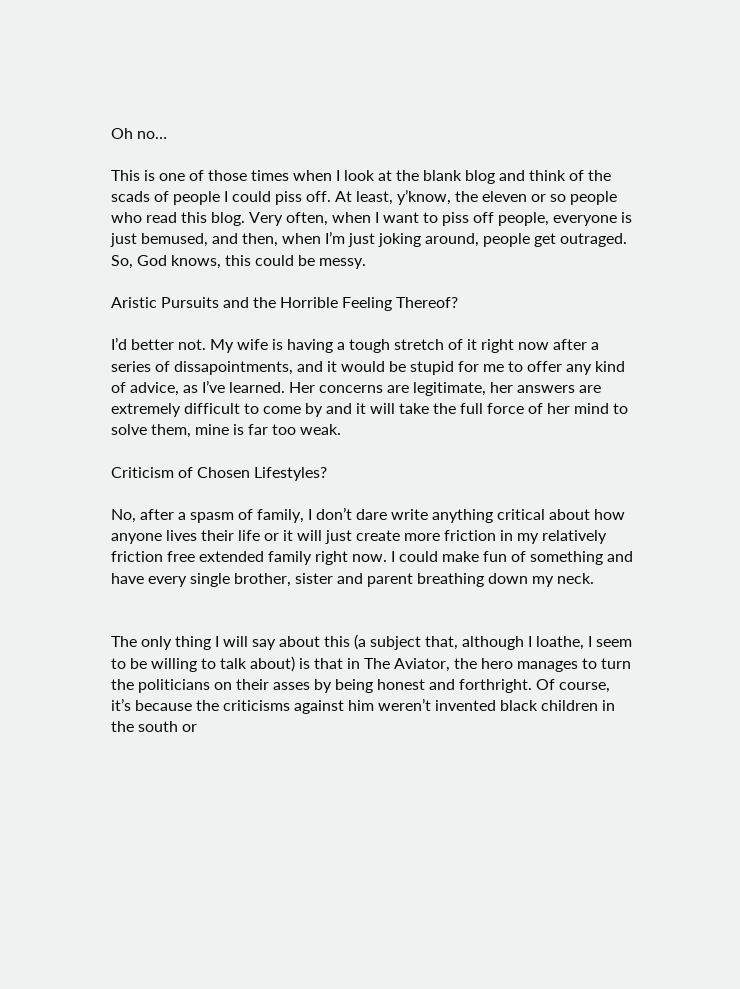Oh no…

This is one of those times when I look at the blank blog and think of the scads of people I could piss off. At least, y’know, the eleven or so people who read this blog. Very often, when I want to piss off people, everyone is just bemused, and then, when I’m just joking around, people get outraged. So, God knows, this could be messy.

Aristic Pursuits and the Horrible Feeling Thereof?

I’d better not. My wife is having a tough stretch of it right now after a series of dissapointments, and it would be stupid for me to offer any kind of advice, as I’ve learned. Her concerns are legitimate, her answers are extremely difficult to come by and it will take the full force of her mind to solve them, mine is far too weak.

Criticism of Chosen Lifestyles?

No, after a spasm of family, I don’t dare write anything critical about how anyone lives their life or it will just create more friction in my relatively friction free extended family right now. I could make fun of something and have every single brother, sister and parent breathing down my neck.


The only thing I will say about this (a subject that, although I loathe, I seem to be willing to talk about) is that in The Aviator, the hero manages to turn the politicians on their asses by being honest and forthright. Of course, it’s because the criticisms against him weren’t invented black children in the south or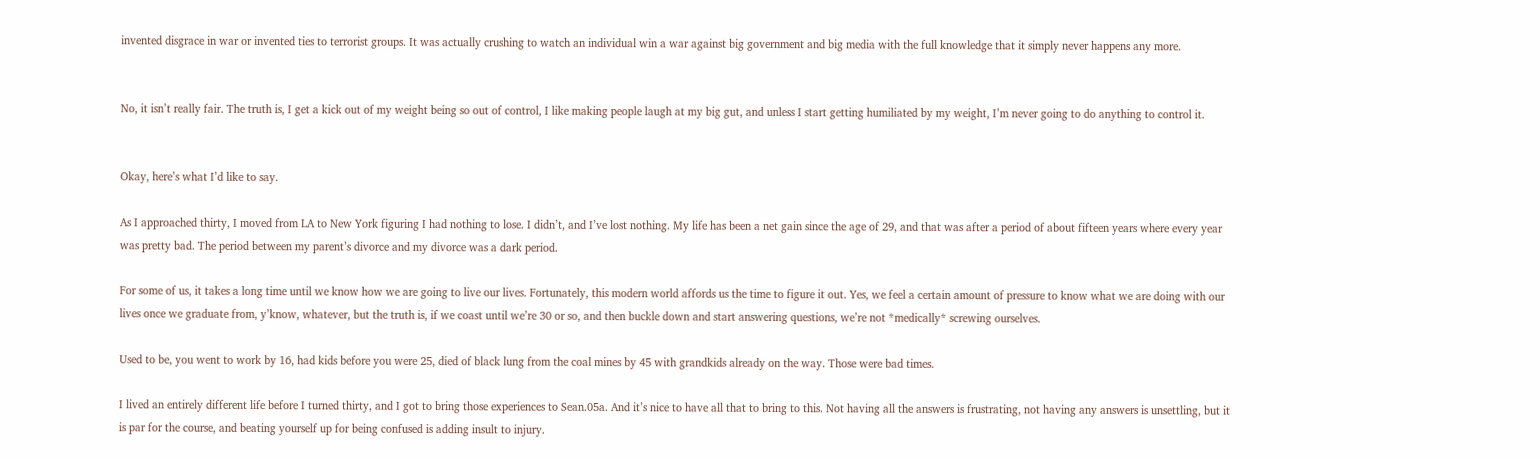invented disgrace in war or invented ties to terrorist groups. It was actually crushing to watch an individual win a war against big government and big media with the full knowledge that it simply never happens any more.


No, it isn’t really fair. The truth is, I get a kick out of my weight being so out of control, I like making people laugh at my big gut, and unless I start getting humiliated by my weight, I’m never going to do anything to control it.


Okay, here’s what I’d like to say.

As I approached thirty, I moved from LA to New York figuring I had nothing to lose. I didn’t, and I’ve lost nothing. My life has been a net gain since the age of 29, and that was after a period of about fifteen years where every year was pretty bad. The period between my parent’s divorce and my divorce was a dark period.

For some of us, it takes a long time until we know how we are going to live our lives. Fortunately, this modern world affords us the time to figure it out. Yes, we feel a certain amount of pressure to know what we are doing with our lives once we graduate from, y’know, whatever, but the truth is, if we coast until we’re 30 or so, and then buckle down and start answering questions, we’re not *medically* screwing ourselves.

Used to be, you went to work by 16, had kids before you were 25, died of black lung from the coal mines by 45 with grandkids already on the way. Those were bad times.

I lived an entirely different life before I turned thirty, and I got to bring those experiences to Sean.05a. And it’s nice to have all that to bring to this. Not having all the answers is frustrating, not having any answers is unsettling, but it is par for the course, and beating yourself up for being confused is adding insult to injury.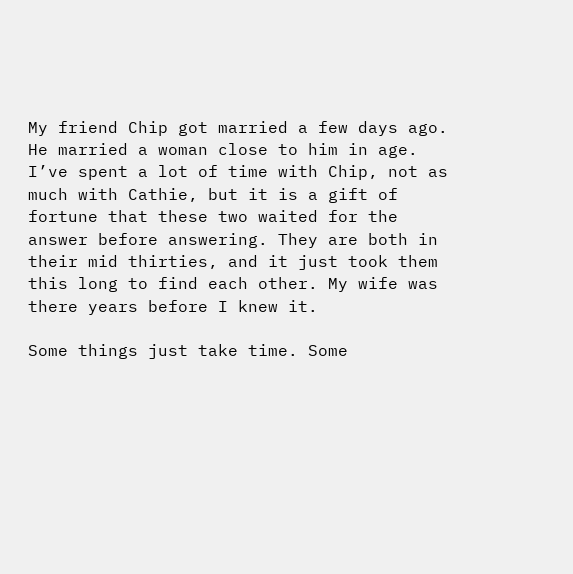My friend Chip got married a few days ago. He married a woman close to him in age. I’ve spent a lot of time with Chip, not as much with Cathie, but it is a gift of fortune that these two waited for the answer before answering. They are both in their mid thirties, and it just took them this long to find each other. My wife was there years before I knew it.

Some things just take time. Some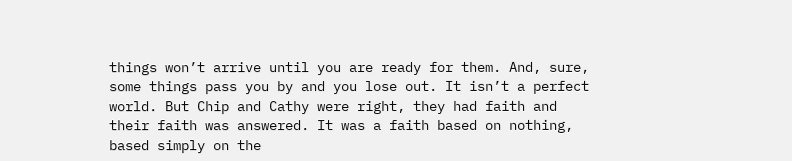things won’t arrive until you are ready for them. And, sure, some things pass you by and you lose out. It isn’t a perfect world. But Chip and Cathy were right, they had faith and their faith was answered. It was a faith based on nothing, based simply on the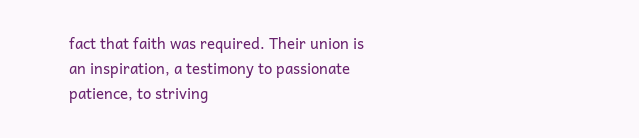fact that faith was required. Their union is an inspiration, a testimony to passionate patience, to striving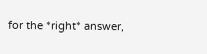for the *right* answer,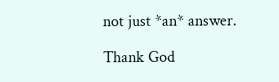not just *an* answer.

Thank God